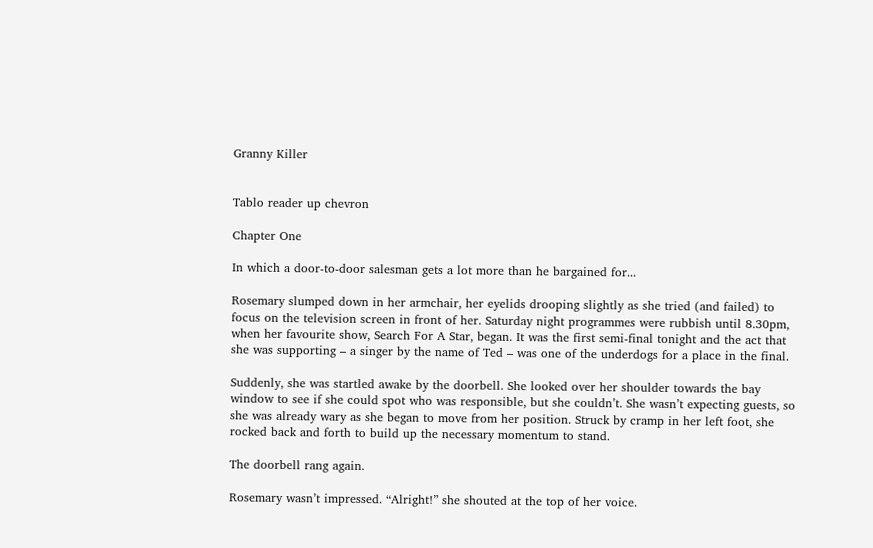Granny Killer


Tablo reader up chevron

Chapter One

In which a door-to-door salesman gets a lot more than he bargained for...

Rosemary slumped down in her armchair, her eyelids drooping slightly as she tried (and failed) to focus on the television screen in front of her. Saturday night programmes were rubbish until 8.30pm, when her favourite show, Search For A Star, began. It was the first semi-final tonight and the act that she was supporting – a singer by the name of Ted – was one of the underdogs for a place in the final.

Suddenly, she was startled awake by the doorbell. She looked over her shoulder towards the bay window to see if she could spot who was responsible, but she couldn’t. She wasn’t expecting guests, so she was already wary as she began to move from her position. Struck by cramp in her left foot, she rocked back and forth to build up the necessary momentum to stand.

The doorbell rang again.

Rosemary wasn’t impressed. “Alright!” she shouted at the top of her voice.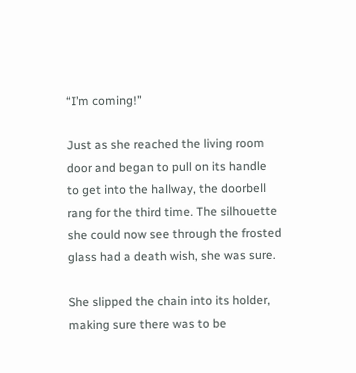“I’m coming!”

Just as she reached the living room door and began to pull on its handle to get into the hallway, the doorbell rang for the third time. The silhouette she could now see through the frosted glass had a death wish, she was sure.

She slipped the chain into its holder, making sure there was to be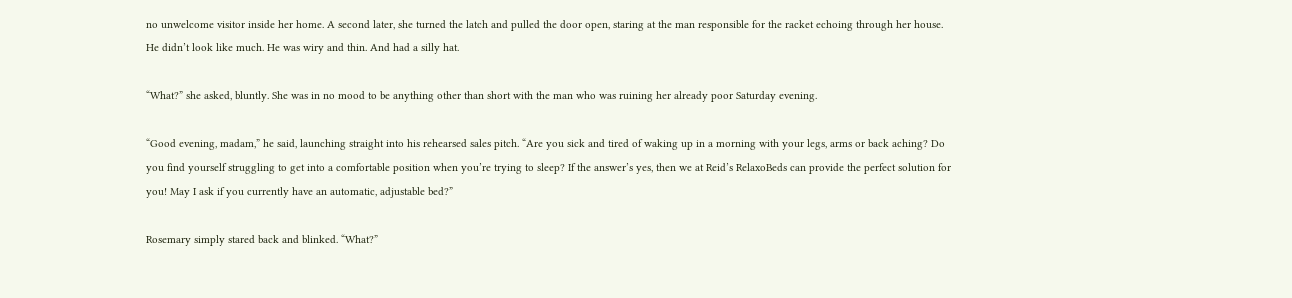no unwelcome visitor inside her home. A second later, she turned the latch and pulled the door open, staring at the man responsible for the racket echoing through her house. He didn’t look like much. He was wiry and thin. And had a silly hat.

“What?” she asked, bluntly. She was in no mood to be anything other than short with the man who was ruining her already poor Saturday evening.

“Good evening, madam,” he said, launching straight into his rehearsed sales pitch. “Are you sick and tired of waking up in a morning with your legs, arms or back aching? Do you find yourself struggling to get into a comfortable position when you’re trying to sleep? If the answer’s yes, then we at Reid’s RelaxoBeds can provide the perfect solution for you! May I ask if you currently have an automatic, adjustable bed?”

Rosemary simply stared back and blinked. “What?”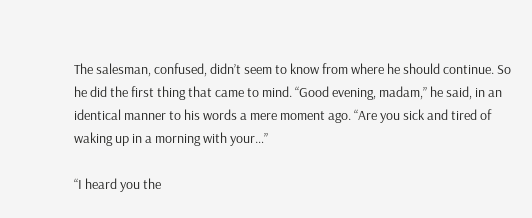The salesman, confused, didn’t seem to know from where he should continue. So he did the first thing that came to mind. “Good evening, madam,” he said, in an identical manner to his words a mere moment ago. “Are you sick and tired of waking up in a morning with your…”

“I heard you the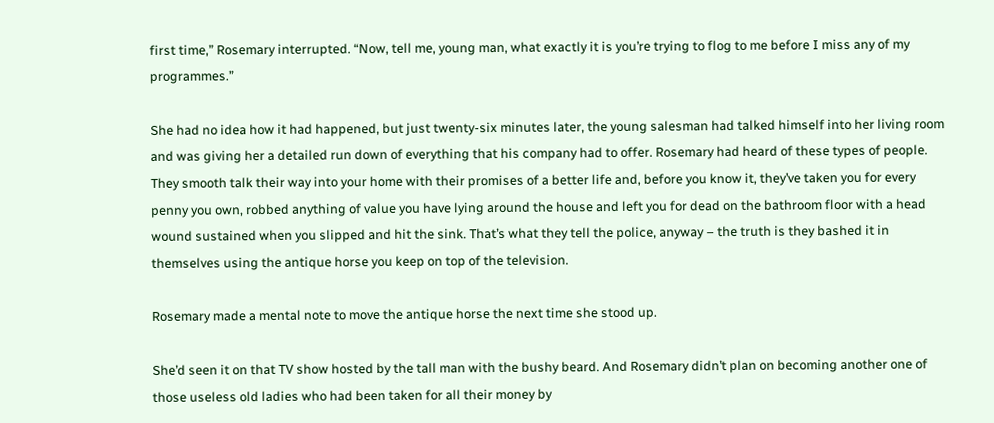first time,” Rosemary interrupted. “Now, tell me, young man, what exactly it is you’re trying to flog to me before I miss any of my programmes.”

She had no idea how it had happened, but just twenty-six minutes later, the young salesman had talked himself into her living room and was giving her a detailed run down of everything that his company had to offer. Rosemary had heard of these types of people. They smooth talk their way into your home with their promises of a better life and, before you know it, they’ve taken you for every penny you own, robbed anything of value you have lying around the house and left you for dead on the bathroom floor with a head wound sustained when you slipped and hit the sink. That’s what they tell the police, anyway – the truth is they bashed it in themselves using the antique horse you keep on top of the television.

Rosemary made a mental note to move the antique horse the next time she stood up.

She’d seen it on that TV show hosted by the tall man with the bushy beard. And Rosemary didn’t plan on becoming another one of those useless old ladies who had been taken for all their money by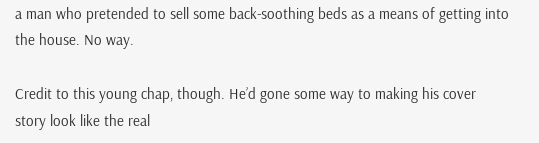a man who pretended to sell some back-soothing beds as a means of getting into the house. No way.

Credit to this young chap, though. He’d gone some way to making his cover story look like the real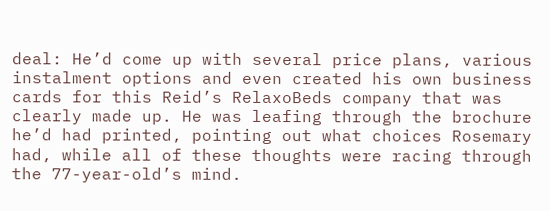deal: He’d come up with several price plans, various instalment options and even created his own business cards for this Reid’s RelaxoBeds company that was clearly made up. He was leafing through the brochure he’d had printed, pointing out what choices Rosemary had, while all of these thoughts were racing through the 77-year-old’s mind.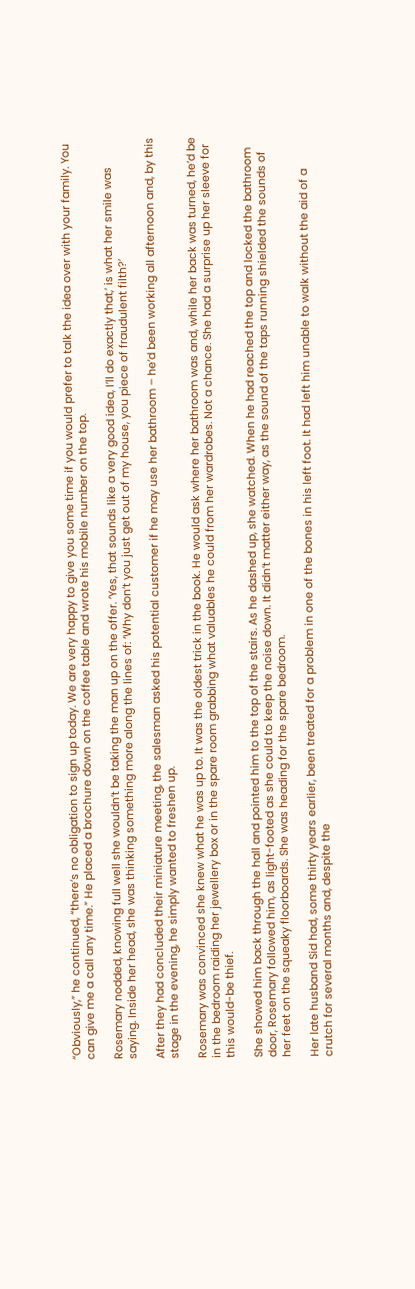“Obviously,” he continued, “there’s no obligation to sign up today. We are very happy to give you some time if you would prefer to talk the idea over with your family. You can give me a call any time.” He placed a brochure down on the coffee table and wrote his mobile number on the top.

Rosemary nodded, knowing full well she wouldn’t be taking the man up on the offer. ‘Yes, that sounds like a very good idea, I’ll do exactly that,’ is what her smile was saying. Inside her head, she was thinking something more along the lines of: ‘Why don’t you just get out of my house, you piece of fraudulent filth?’

After they had concluded their miniature meeting, the salesman asked his potential customer if he may use her bathroom – he’d been working all afternoon and, by this stage in the evening, he simply wanted to freshen up.

Rosemary was convinced she knew what he was up to. It was the oldest trick in the book. He would ask where her bathroom was and, while her back was turned, he’d be in the bedroom raiding her jewellery box or in the spare room grabbing what valuables he could from her wardrobes. Not a chance. She had a surprise up her sleeve for this would-be thief.

She showed him back through the hall and pointed him to the top of the stairs. As he dashed up, she watched. When he had reached the top and locked the bathroom door, Rosemary followed him, as light-footed as she could to keep the noise down. It didn’t matter either way, as the sound of the taps running shielded the sounds of her feet on the squeaky floorboards. She was heading for the spare bedroom.

Her late husband Sid had, some thirty years earlier, been treated for a problem in one of the bones in his left foot. It had left him unable to walk without the aid of a crutch for several months and, despite the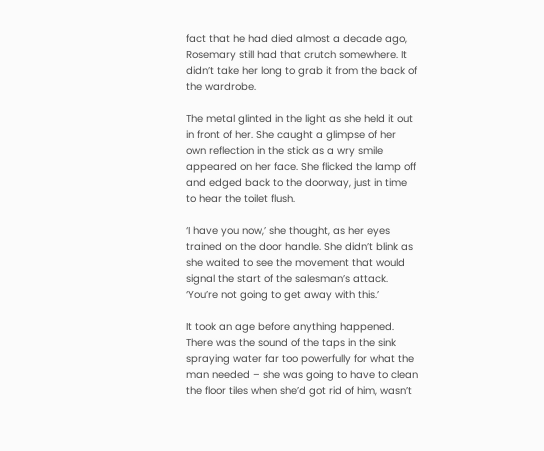fact that he had died almost a decade ago, Rosemary still had that crutch somewhere. It didn’t take her long to grab it from the back of the wardrobe.

The metal glinted in the light as she held it out in front of her. She caught a glimpse of her own reflection in the stick as a wry smile appeared on her face. She flicked the lamp off and edged back to the doorway, just in time to hear the toilet flush.

‘I have you now,’ she thought, as her eyes trained on the door handle. She didn’t blink as she waited to see the movement that would signal the start of the salesman’s attack. ‘You’re not going to get away with this.’

It took an age before anything happened. There was the sound of the taps in the sink spraying water far too powerfully for what the man needed – she was going to have to clean the floor tiles when she’d got rid of him, wasn’t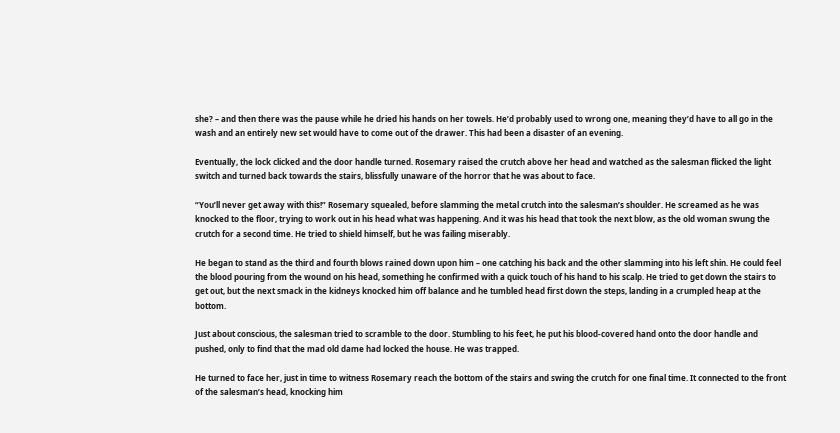she? – and then there was the pause while he dried his hands on her towels. He’d probably used to wrong one, meaning they’d have to all go in the wash and an entirely new set would have to come out of the drawer. This had been a disaster of an evening.

Eventually, the lock clicked and the door handle turned. Rosemary raised the crutch above her head and watched as the salesman flicked the light switch and turned back towards the stairs, blissfully unaware of the horror that he was about to face.

“You’ll never get away with this!” Rosemary squealed, before slamming the metal crutch into the salesman’s shoulder. He screamed as he was knocked to the floor, trying to work out in his head what was happening. And it was his head that took the next blow, as the old woman swung the crutch for a second time. He tried to shield himself, but he was failing miserably.

He began to stand as the third and fourth blows rained down upon him – one catching his back and the other slamming into his left shin. He could feel the blood pouring from the wound on his head, something he confirmed with a quick touch of his hand to his scalp. He tried to get down the stairs to get out, but the next smack in the kidneys knocked him off balance and he tumbled head first down the steps, landing in a crumpled heap at the bottom.

Just about conscious, the salesman tried to scramble to the door. Stumbling to his feet, he put his blood-covered hand onto the door handle and pushed, only to find that the mad old dame had locked the house. He was trapped.

He turned to face her, just in time to witness Rosemary reach the bottom of the stairs and swing the crutch for one final time. It connected to the front of the salesman’s head, knocking him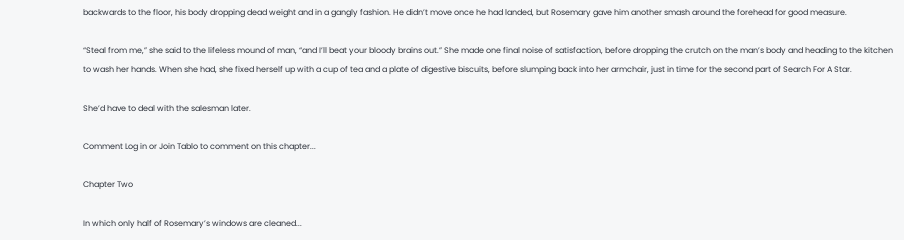backwards to the floor, his body dropping dead weight and in a gangly fashion. He didn’t move once he had landed, but Rosemary gave him another smash around the forehead for good measure.

“Steal from me,” she said to the lifeless mound of man, “and I’ll beat your bloody brains out.” She made one final noise of satisfaction, before dropping the crutch on the man’s body and heading to the kitchen to wash her hands. When she had, she fixed herself up with a cup of tea and a plate of digestive biscuits, before slumping back into her armchair, just in time for the second part of Search For A Star.

She’d have to deal with the salesman later.

Comment Log in or Join Tablo to comment on this chapter...

Chapter Two

In which only half of Rosemary’s windows are cleaned...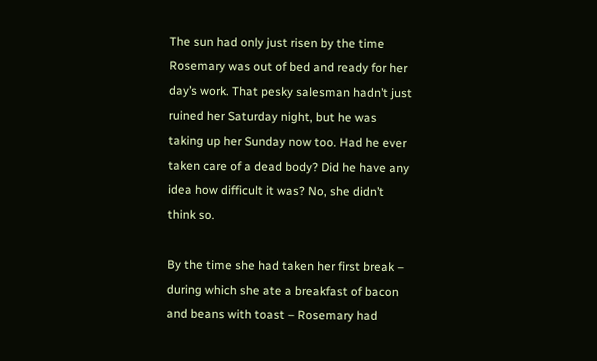The sun had only just risen by the time Rosemary was out of bed and ready for her day’s work. That pesky salesman hadn’t just ruined her Saturday night, but he was taking up her Sunday now too. Had he ever taken care of a dead body? Did he have any idea how difficult it was? No, she didn’t think so.

By the time she had taken her first break – during which she ate a breakfast of bacon and beans with toast – Rosemary had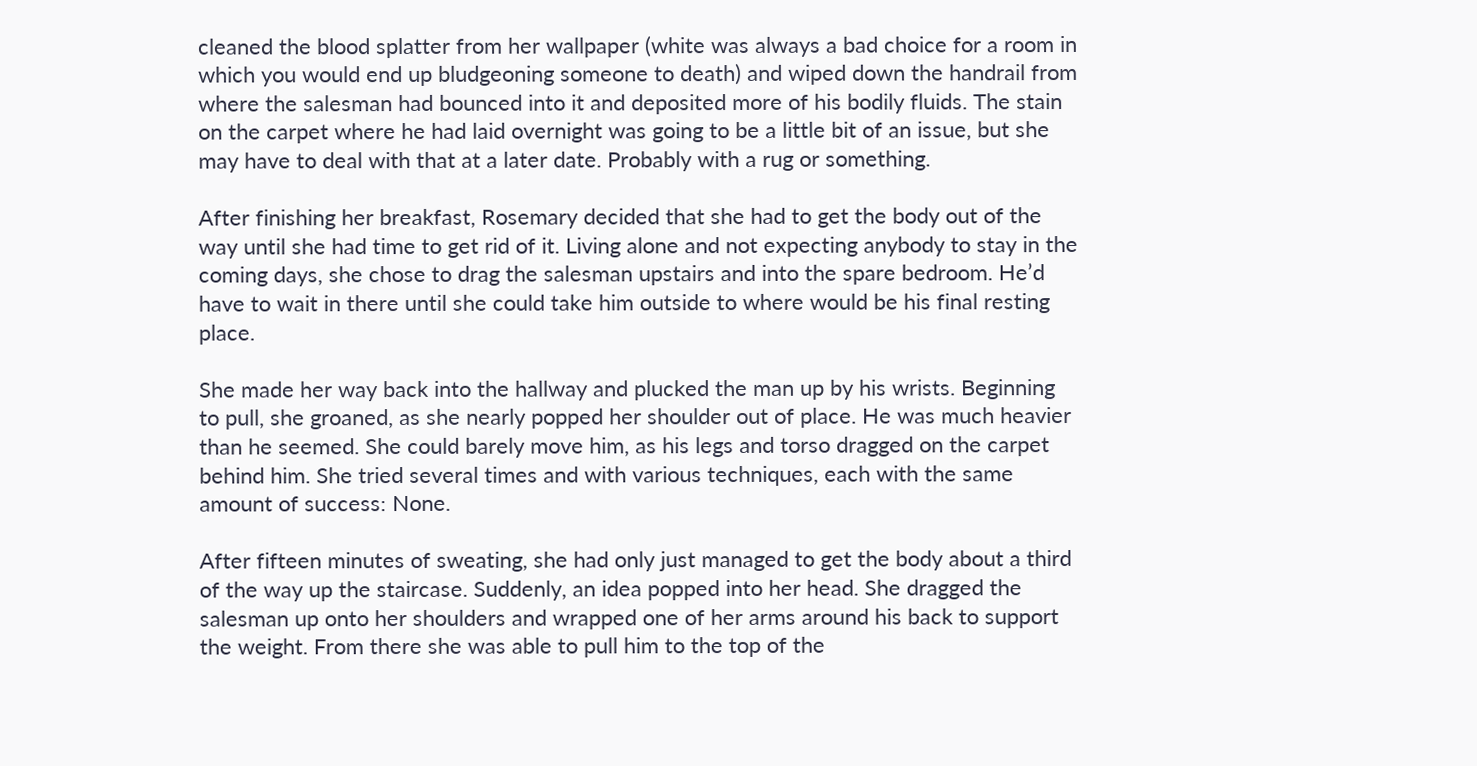cleaned the blood splatter from her wallpaper (white was always a bad choice for a room in which you would end up bludgeoning someone to death) and wiped down the handrail from where the salesman had bounced into it and deposited more of his bodily fluids. The stain on the carpet where he had laid overnight was going to be a little bit of an issue, but she may have to deal with that at a later date. Probably with a rug or something.

After finishing her breakfast, Rosemary decided that she had to get the body out of the way until she had time to get rid of it. Living alone and not expecting anybody to stay in the coming days, she chose to drag the salesman upstairs and into the spare bedroom. He’d have to wait in there until she could take him outside to where would be his final resting place.

She made her way back into the hallway and plucked the man up by his wrists. Beginning to pull, she groaned, as she nearly popped her shoulder out of place. He was much heavier than he seemed. She could barely move him, as his legs and torso dragged on the carpet behind him. She tried several times and with various techniques, each with the same amount of success: None.

After fifteen minutes of sweating, she had only just managed to get the body about a third of the way up the staircase. Suddenly, an idea popped into her head. She dragged the salesman up onto her shoulders and wrapped one of her arms around his back to support the weight. From there she was able to pull him to the top of the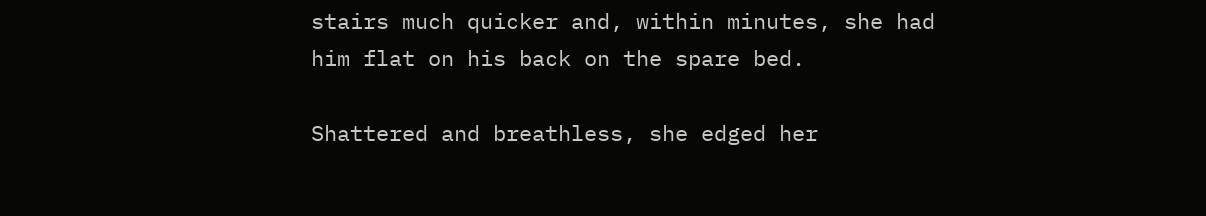stairs much quicker and, within minutes, she had him flat on his back on the spare bed.

Shattered and breathless, she edged her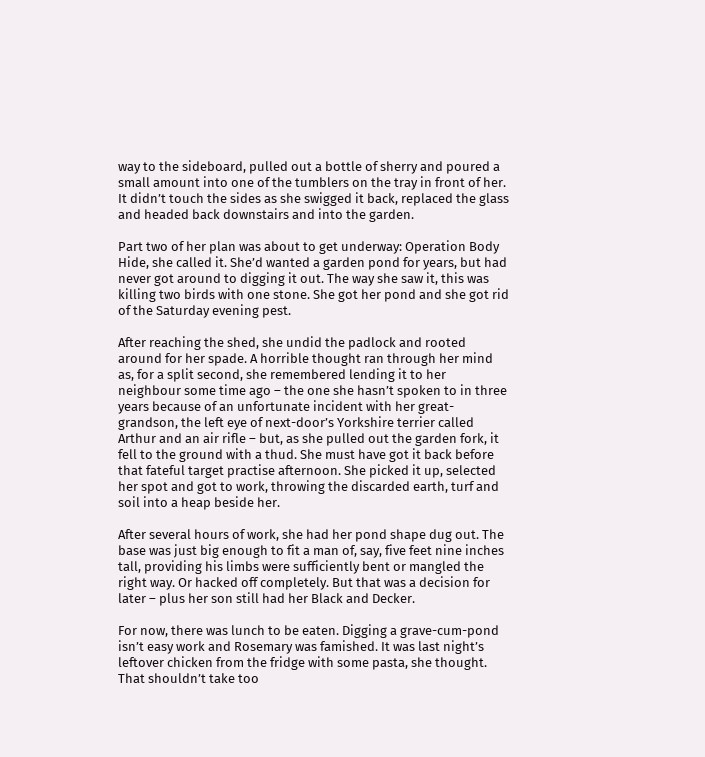way to the sideboard, pulled out a bottle of sherry and poured a small amount into one of the tumblers on the tray in front of her. It didn’t touch the sides as she swigged it back, replaced the glass and headed back downstairs and into the garden.

Part two of her plan was about to get underway: Operation Body Hide, she called it. She’d wanted a garden pond for years, but had never got around to digging it out. The way she saw it, this was killing two birds with one stone. She got her pond and she got rid of the Saturday evening pest.

After reaching the shed, she undid the padlock and rooted around for her spade. A horrible thought ran through her mind as, for a split second, she remembered lending it to her neighbour some time ago – the one she hasn’t spoken to in three years because of an unfortunate incident with her great-grandson, the left eye of next-door’s Yorkshire terrier called Arthur and an air rifle – but, as she pulled out the garden fork, it fell to the ground with a thud. She must have got it back before that fateful target practise afternoon. She picked it up, selected her spot and got to work, throwing the discarded earth, turf and soil into a heap beside her.

After several hours of work, she had her pond shape dug out. The base was just big enough to fit a man of, say, five feet nine inches tall, providing his limbs were sufficiently bent or mangled the right way. Or hacked off completely. But that was a decision for later – plus her son still had her Black and Decker.

For now, there was lunch to be eaten. Digging a grave-cum-pond isn’t easy work and Rosemary was famished. It was last night’s leftover chicken from the fridge with some pasta, she thought. That shouldn’t take too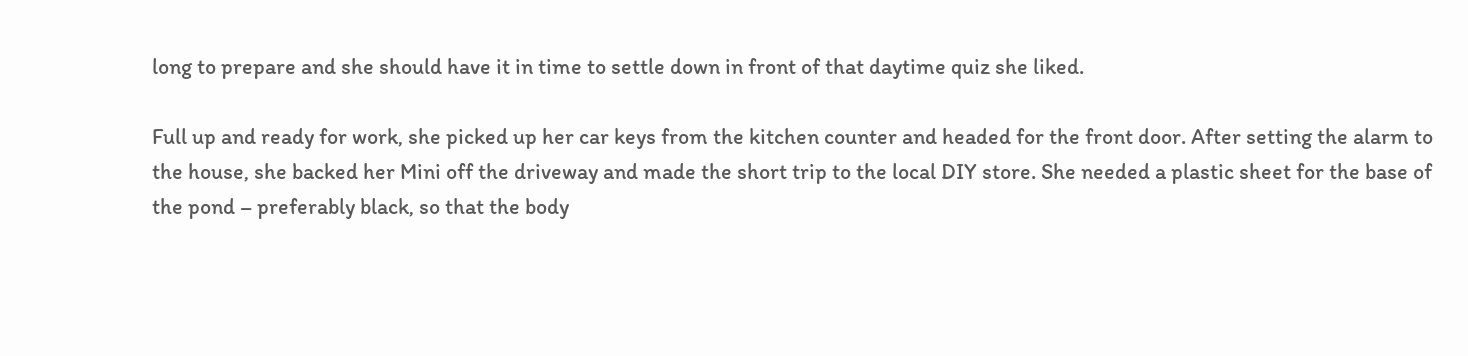long to prepare and she should have it in time to settle down in front of that daytime quiz she liked.

Full up and ready for work, she picked up her car keys from the kitchen counter and headed for the front door. After setting the alarm to the house, she backed her Mini off the driveway and made the short trip to the local DIY store. She needed a plastic sheet for the base of the pond – preferably black, so that the body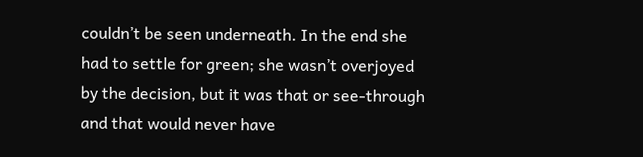couldn’t be seen underneath. In the end she had to settle for green; she wasn’t overjoyed by the decision, but it was that or see-through and that would never have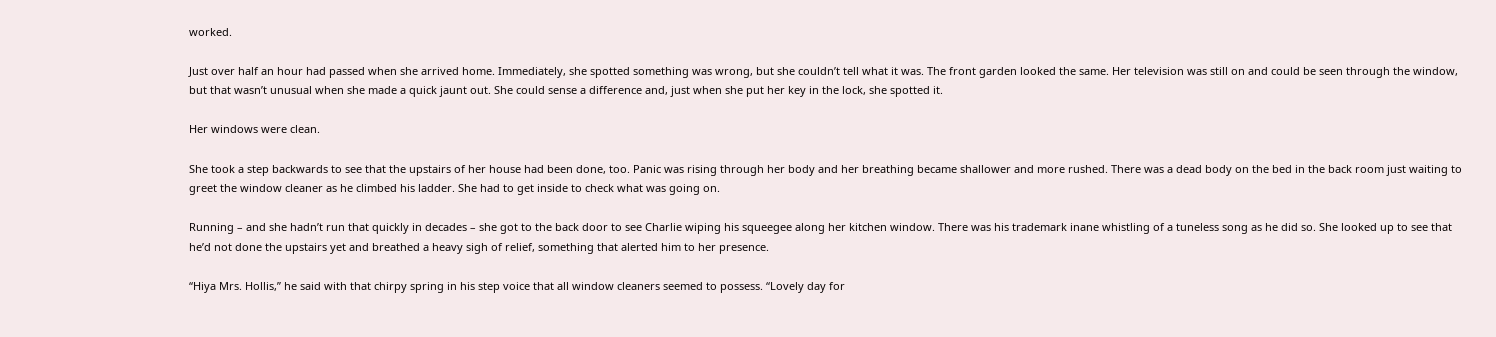worked.

Just over half an hour had passed when she arrived home. Immediately, she spotted something was wrong, but she couldn’t tell what it was. The front garden looked the same. Her television was still on and could be seen through the window, but that wasn’t unusual when she made a quick jaunt out. She could sense a difference and, just when she put her key in the lock, she spotted it.

Her windows were clean.

She took a step backwards to see that the upstairs of her house had been done, too. Panic was rising through her body and her breathing became shallower and more rushed. There was a dead body on the bed in the back room just waiting to greet the window cleaner as he climbed his ladder. She had to get inside to check what was going on.

Running – and she hadn’t run that quickly in decades – she got to the back door to see Charlie wiping his squeegee along her kitchen window. There was his trademark inane whistling of a tuneless song as he did so. She looked up to see that he’d not done the upstairs yet and breathed a heavy sigh of relief, something that alerted him to her presence.

“Hiya Mrs. Hollis,” he said with that chirpy spring in his step voice that all window cleaners seemed to possess. “Lovely day for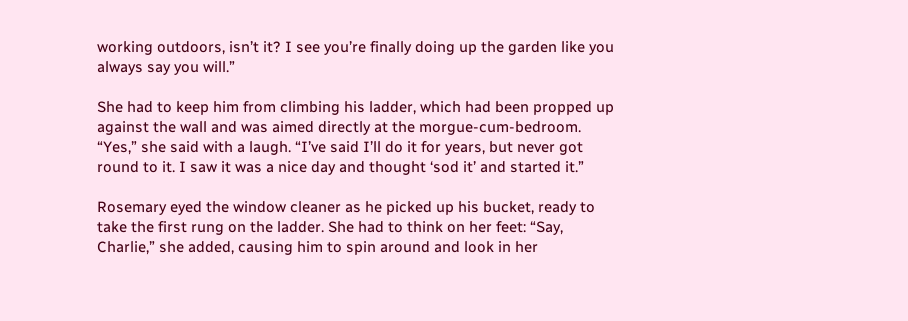working outdoors, isn’t it? I see you’re finally doing up the garden like you always say you will.”

She had to keep him from climbing his ladder, which had been propped up against the wall and was aimed directly at the morgue-cum-bedroom. “Yes,” she said with a laugh. “I’ve said I’ll do it for years, but never got round to it. I saw it was a nice day and thought ‘sod it’ and started it.”

Rosemary eyed the window cleaner as he picked up his bucket, ready to take the first rung on the ladder. She had to think on her feet: “Say, Charlie,” she added, causing him to spin around and look in her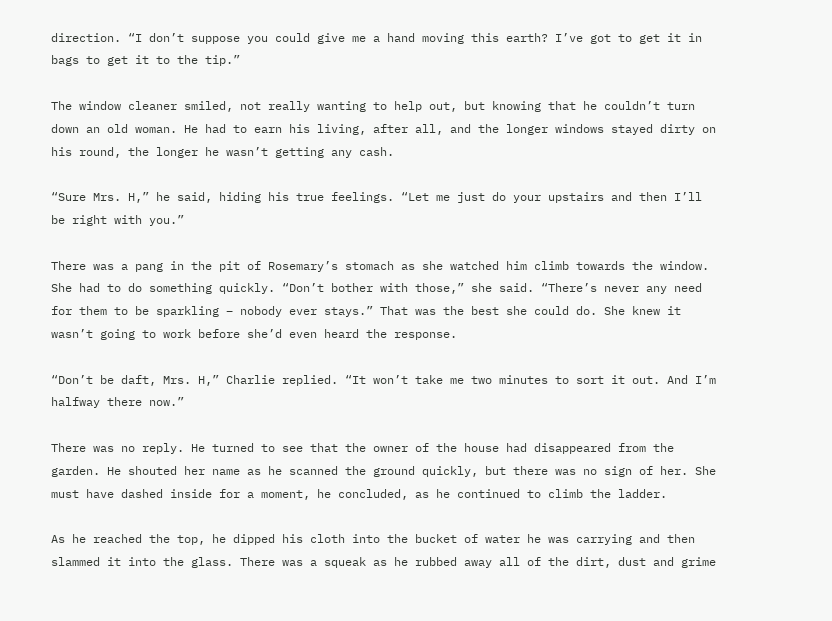direction. “I don’t suppose you could give me a hand moving this earth? I’ve got to get it in bags to get it to the tip.”

The window cleaner smiled, not really wanting to help out, but knowing that he couldn’t turn down an old woman. He had to earn his living, after all, and the longer windows stayed dirty on his round, the longer he wasn’t getting any cash.

“Sure Mrs. H,” he said, hiding his true feelings. “Let me just do your upstairs and then I’ll be right with you.”

There was a pang in the pit of Rosemary’s stomach as she watched him climb towards the window. She had to do something quickly. “Don’t bother with those,” she said. “There’s never any need for them to be sparkling – nobody ever stays.” That was the best she could do. She knew it wasn’t going to work before she’d even heard the response.

“Don’t be daft, Mrs. H,” Charlie replied. “It won’t take me two minutes to sort it out. And I’m halfway there now.”

There was no reply. He turned to see that the owner of the house had disappeared from the garden. He shouted her name as he scanned the ground quickly, but there was no sign of her. She must have dashed inside for a moment, he concluded, as he continued to climb the ladder.

As he reached the top, he dipped his cloth into the bucket of water he was carrying and then slammed it into the glass. There was a squeak as he rubbed away all of the dirt, dust and grime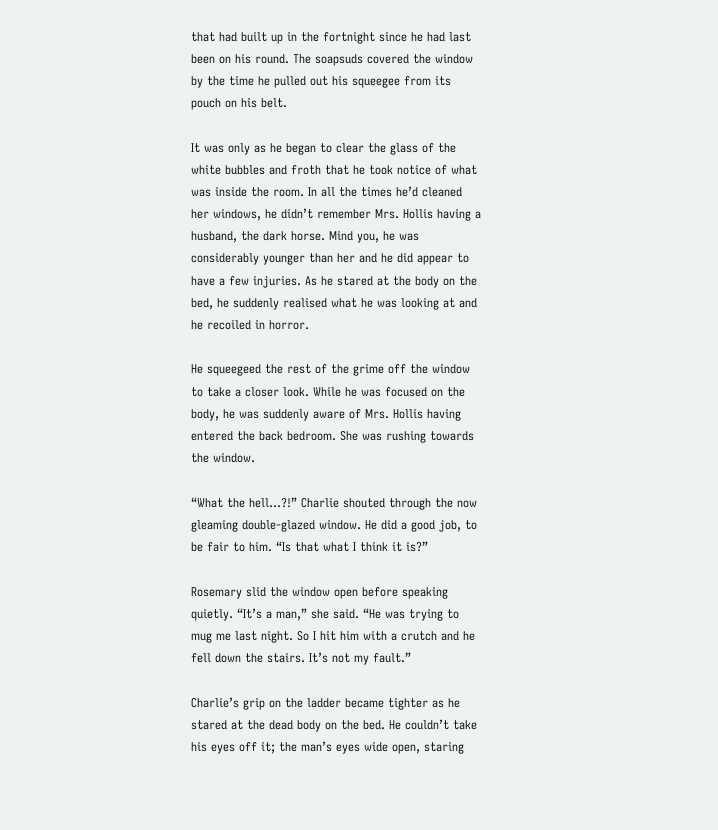that had built up in the fortnight since he had last been on his round. The soapsuds covered the window by the time he pulled out his squeegee from its pouch on his belt.

It was only as he began to clear the glass of the white bubbles and froth that he took notice of what was inside the room. In all the times he’d cleaned her windows, he didn’t remember Mrs. Hollis having a husband, the dark horse. Mind you, he was considerably younger than her and he did appear to have a few injuries. As he stared at the body on the bed, he suddenly realised what he was looking at and he recoiled in horror.

He squeegeed the rest of the grime off the window to take a closer look. While he was focused on the body, he was suddenly aware of Mrs. Hollis having entered the back bedroom. She was rushing towards the window.

“What the hell...?!” Charlie shouted through the now gleaming double-glazed window. He did a good job, to be fair to him. “Is that what I think it is?”

Rosemary slid the window open before speaking quietly. “It’s a man,” she said. “He was trying to mug me last night. So I hit him with a crutch and he fell down the stairs. It’s not my fault.”

Charlie’s grip on the ladder became tighter as he stared at the dead body on the bed. He couldn’t take his eyes off it; the man’s eyes wide open, staring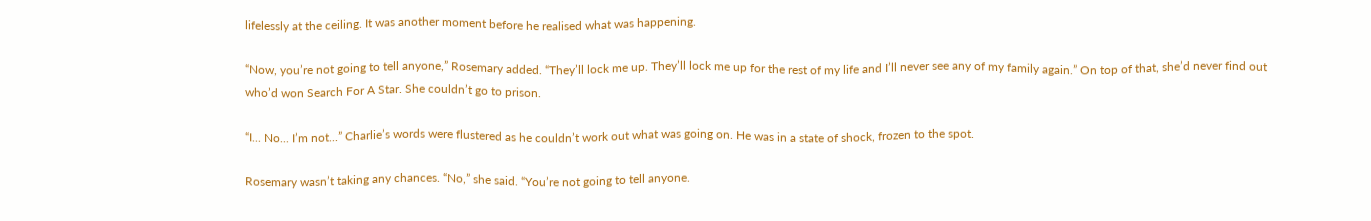lifelessly at the ceiling. It was another moment before he realised what was happening.

“Now, you’re not going to tell anyone,” Rosemary added. “They’ll lock me up. They’ll lock me up for the rest of my life and I’ll never see any of my family again.” On top of that, she’d never find out who’d won Search For A Star. She couldn’t go to prison.

“I... No... I’m not...” Charlie’s words were flustered as he couldn’t work out what was going on. He was in a state of shock, frozen to the spot.

Rosemary wasn’t taking any chances. “No,” she said. “You’re not going to tell anyone.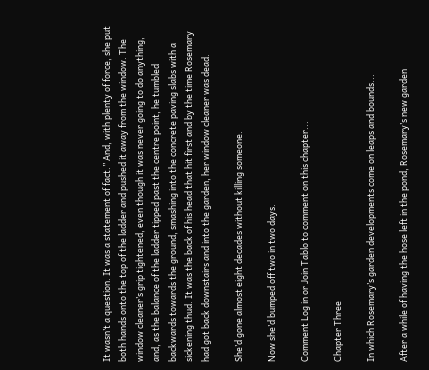It wasn’t a question. It was a statement of fact.” And, with plenty of force, she put both hands onto the top of the ladder and pushed it away from the window. The window cleaner’s grip tightened, even though it was never going to do anything, and, as the balance of the ladder tipped past the centre point, he tumbled backwards towards the ground, smashing into the concrete paving slabs with a sickening thud. It was the back of his head that hit first and by the time Rosemary had got back downstairs and into the garden, her window cleaner was dead.

She’d gone almost eight decades without killing someone.

Now she’d bumped off two in two days.

Comment Log in or Join Tablo to comment on this chapter...

Chapter Three

In which Rosemary’s garden developments come on leaps and bounds...

After a while of having the hose left in the pond, Rosemary’s new garden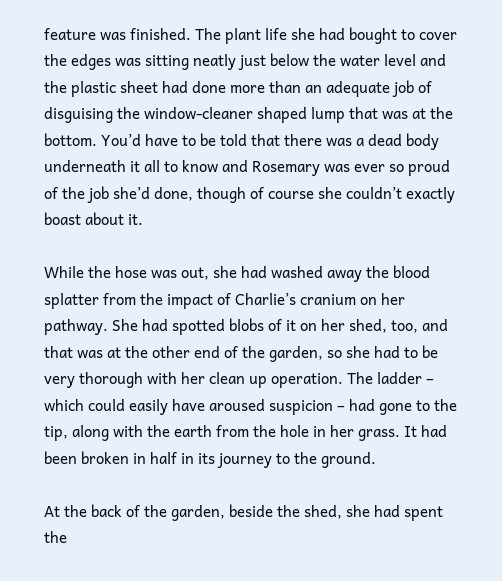feature was finished. The plant life she had bought to cover the edges was sitting neatly just below the water level and the plastic sheet had done more than an adequate job of disguising the window-cleaner shaped lump that was at the bottom. You’d have to be told that there was a dead body underneath it all to know and Rosemary was ever so proud of the job she’d done, though of course she couldn’t exactly boast about it.

While the hose was out, she had washed away the blood splatter from the impact of Charlie’s cranium on her pathway. She had spotted blobs of it on her shed, too, and that was at the other end of the garden, so she had to be very thorough with her clean up operation. The ladder – which could easily have aroused suspicion – had gone to the tip, along with the earth from the hole in her grass. It had been broken in half in its journey to the ground.

At the back of the garden, beside the shed, she had spent the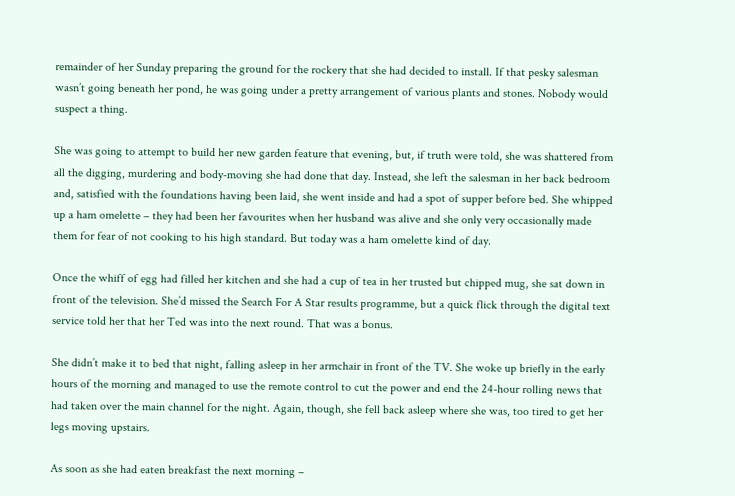remainder of her Sunday preparing the ground for the rockery that she had decided to install. If that pesky salesman wasn’t going beneath her pond, he was going under a pretty arrangement of various plants and stones. Nobody would suspect a thing.

She was going to attempt to build her new garden feature that evening, but, if truth were told, she was shattered from all the digging, murdering and body-moving she had done that day. Instead, she left the salesman in her back bedroom and, satisfied with the foundations having been laid, she went inside and had a spot of supper before bed. She whipped up a ham omelette – they had been her favourites when her husband was alive and she only very occasionally made them for fear of not cooking to his high standard. But today was a ham omelette kind of day.

Once the whiff of egg had filled her kitchen and she had a cup of tea in her trusted but chipped mug, she sat down in front of the television. She’d missed the Search For A Star results programme, but a quick flick through the digital text service told her that her Ted was into the next round. That was a bonus.

She didn’t make it to bed that night, falling asleep in her armchair in front of the TV. She woke up briefly in the early hours of the morning and managed to use the remote control to cut the power and end the 24-hour rolling news that had taken over the main channel for the night. Again, though, she fell back asleep where she was, too tired to get her legs moving upstairs.

As soon as she had eaten breakfast the next morning –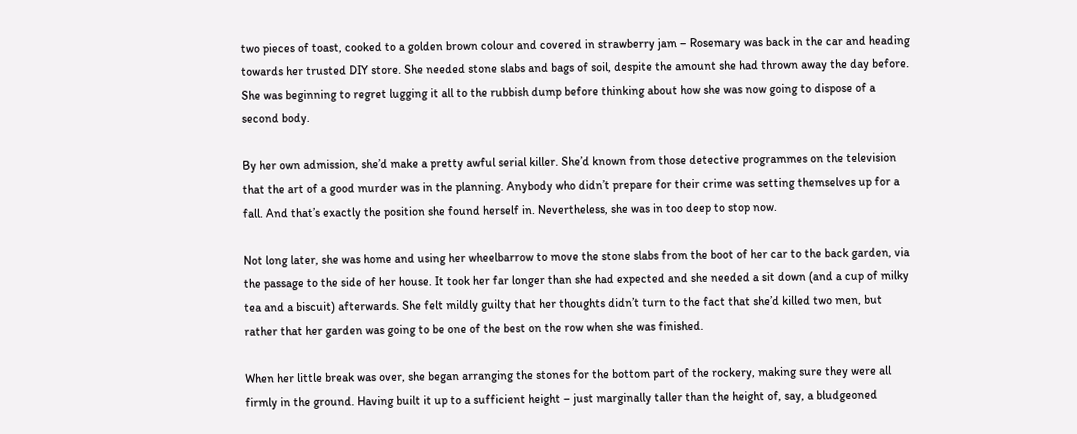two pieces of toast, cooked to a golden brown colour and covered in strawberry jam – Rosemary was back in the car and heading towards her trusted DIY store. She needed stone slabs and bags of soil, despite the amount she had thrown away the day before. She was beginning to regret lugging it all to the rubbish dump before thinking about how she was now going to dispose of a second body.

By her own admission, she’d make a pretty awful serial killer. She’d known from those detective programmes on the television that the art of a good murder was in the planning. Anybody who didn’t prepare for their crime was setting themselves up for a fall. And that’s exactly the position she found herself in. Nevertheless, she was in too deep to stop now.

Not long later, she was home and using her wheelbarrow to move the stone slabs from the boot of her car to the back garden, via the passage to the side of her house. It took her far longer than she had expected and she needed a sit down (and a cup of milky tea and a biscuit) afterwards. She felt mildly guilty that her thoughts didn’t turn to the fact that she’d killed two men, but rather that her garden was going to be one of the best on the row when she was finished.

When her little break was over, she began arranging the stones for the bottom part of the rockery, making sure they were all firmly in the ground. Having built it up to a sufficient height – just marginally taller than the height of, say, a bludgeoned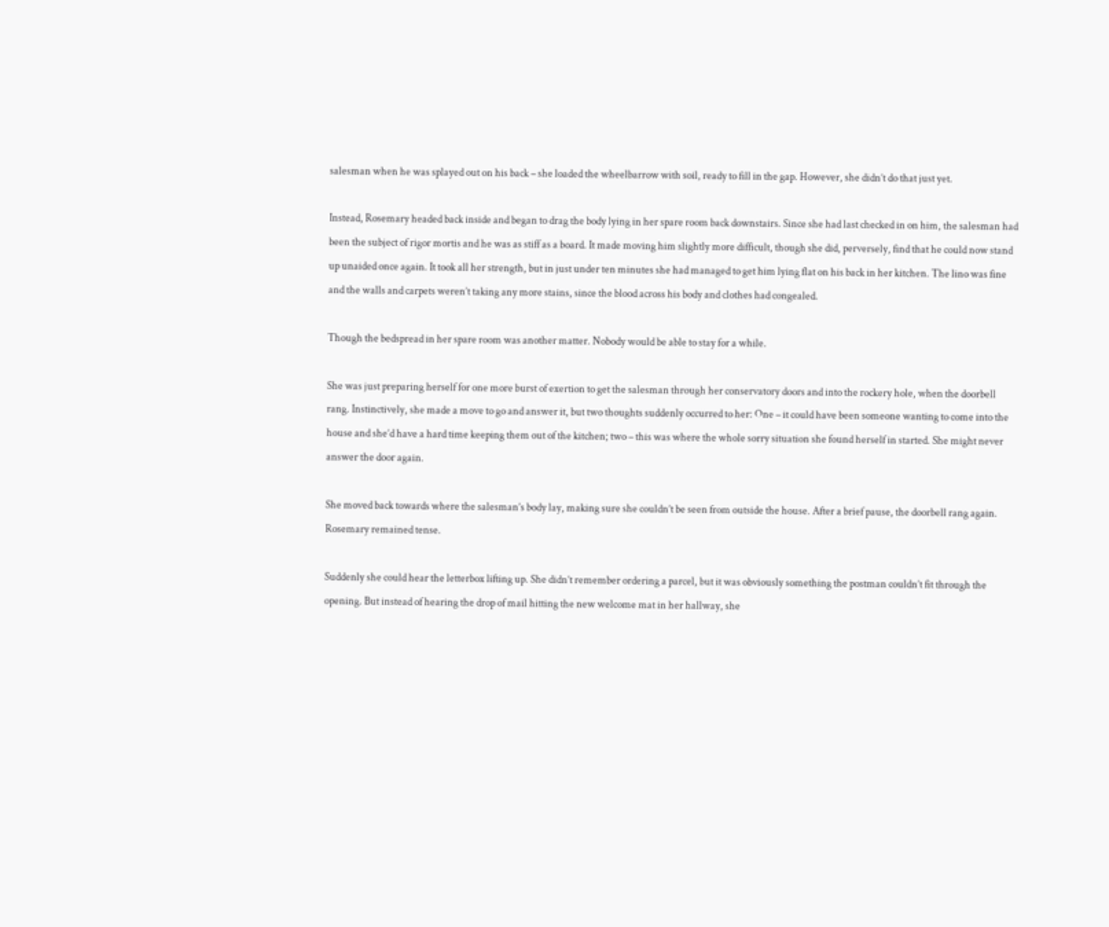salesman when he was splayed out on his back – she loaded the wheelbarrow with soil, ready to fill in the gap. However, she didn’t do that just yet.

Instead, Rosemary headed back inside and began to drag the body lying in her spare room back downstairs. Since she had last checked in on him, the salesman had been the subject of rigor mortis and he was as stiff as a board. It made moving him slightly more difficult, though she did, perversely, find that he could now stand up unaided once again. It took all her strength, but in just under ten minutes she had managed to get him lying flat on his back in her kitchen. The lino was fine and the walls and carpets weren’t taking any more stains, since the blood across his body and clothes had congealed.

Though the bedspread in her spare room was another matter. Nobody would be able to stay for a while.

She was just preparing herself for one more burst of exertion to get the salesman through her conservatory doors and into the rockery hole, when the doorbell rang. Instinctively, she made a move to go and answer it, but two thoughts suddenly occurred to her: One – it could have been someone wanting to come into the house and she’d have a hard time keeping them out of the kitchen; two – this was where the whole sorry situation she found herself in started. She might never answer the door again.

She moved back towards where the salesman’s body lay, making sure she couldn’t be seen from outside the house. After a brief pause, the doorbell rang again. Rosemary remained tense.

Suddenly she could hear the letterbox lifting up. She didn’t remember ordering a parcel, but it was obviously something the postman couldn’t fit through the opening. But instead of hearing the drop of mail hitting the new welcome mat in her hallway, she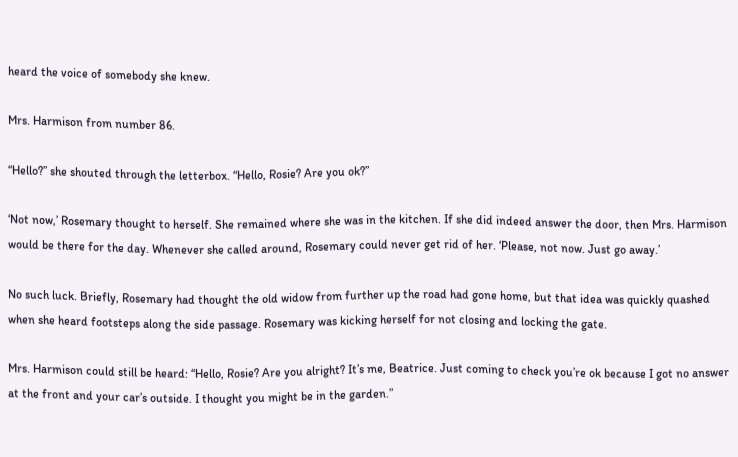heard the voice of somebody she knew.

Mrs. Harmison from number 86.

“Hello?” she shouted through the letterbox. “Hello, Rosie? Are you ok?”

‘Not now,’ Rosemary thought to herself. She remained where she was in the kitchen. If she did indeed answer the door, then Mrs. Harmison would be there for the day. Whenever she called around, Rosemary could never get rid of her. ‘Please, not now. Just go away.’

No such luck. Briefly, Rosemary had thought the old widow from further up the road had gone home, but that idea was quickly quashed when she heard footsteps along the side passage. Rosemary was kicking herself for not closing and locking the gate.

Mrs. Harmison could still be heard: “Hello, Rosie? Are you alright? It’s me, Beatrice. Just coming to check you’re ok because I got no answer at the front and your car’s outside. I thought you might be in the garden.”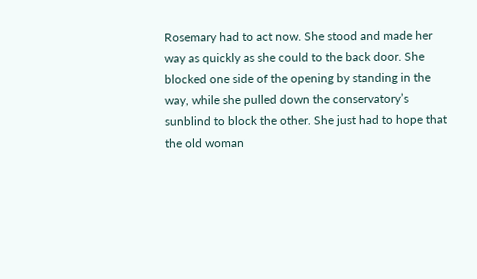Rosemary had to act now. She stood and made her way as quickly as she could to the back door. She blocked one side of the opening by standing in the way, while she pulled down the conservatory’s sunblind to block the other. She just had to hope that the old woman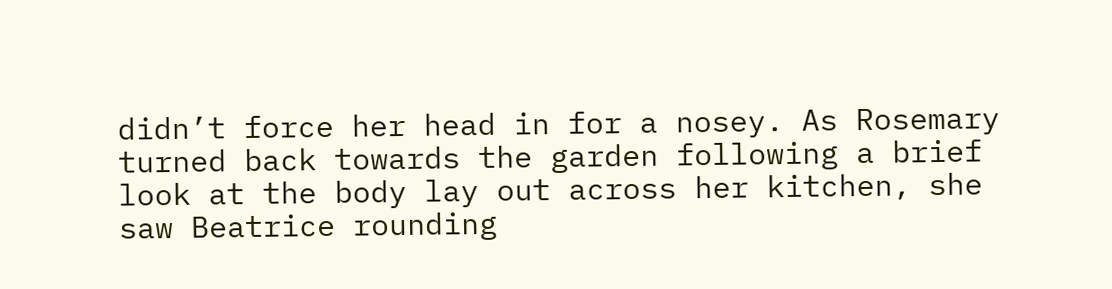didn’t force her head in for a nosey. As Rosemary turned back towards the garden following a brief look at the body lay out across her kitchen, she saw Beatrice rounding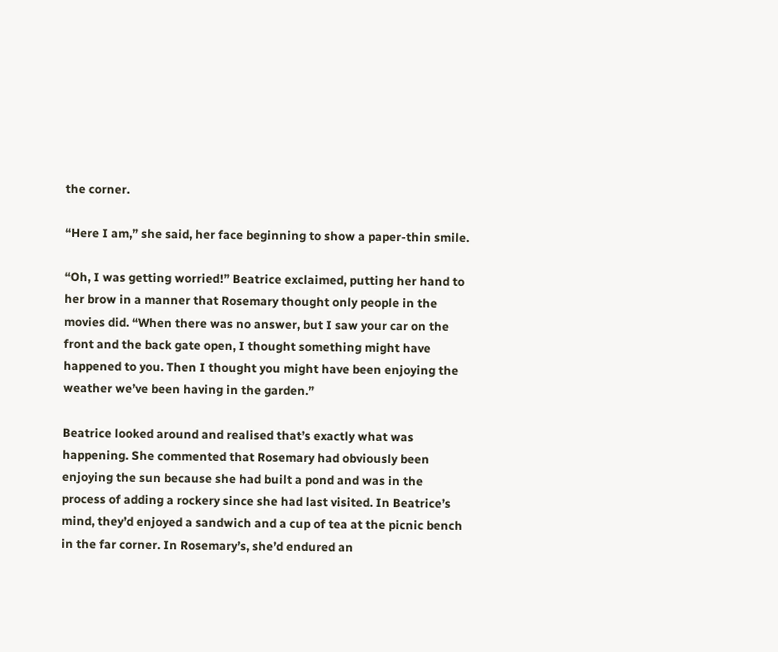the corner.

“Here I am,” she said, her face beginning to show a paper-thin smile.

“Oh, I was getting worried!” Beatrice exclaimed, putting her hand to her brow in a manner that Rosemary thought only people in the movies did. “When there was no answer, but I saw your car on the front and the back gate open, I thought something might have happened to you. Then I thought you might have been enjoying the weather we’ve been having in the garden.”

Beatrice looked around and realised that’s exactly what was happening. She commented that Rosemary had obviously been enjoying the sun because she had built a pond and was in the process of adding a rockery since she had last visited. In Beatrice’s mind, they’d enjoyed a sandwich and a cup of tea at the picnic bench in the far corner. In Rosemary’s, she’d endured an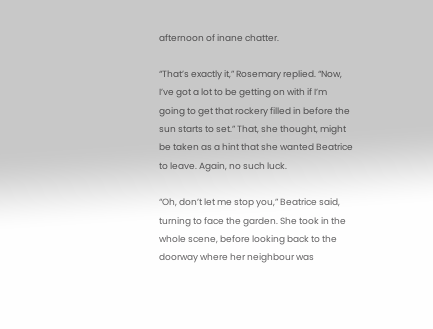afternoon of inane chatter.

“That’s exactly it,” Rosemary replied. “Now, I’ve got a lot to be getting on with if I’m going to get that rockery filled in before the sun starts to set.” That, she thought, might be taken as a hint that she wanted Beatrice to leave. Again, no such luck.

“Oh, don’t let me stop you,” Beatrice said, turning to face the garden. She took in the whole scene, before looking back to the doorway where her neighbour was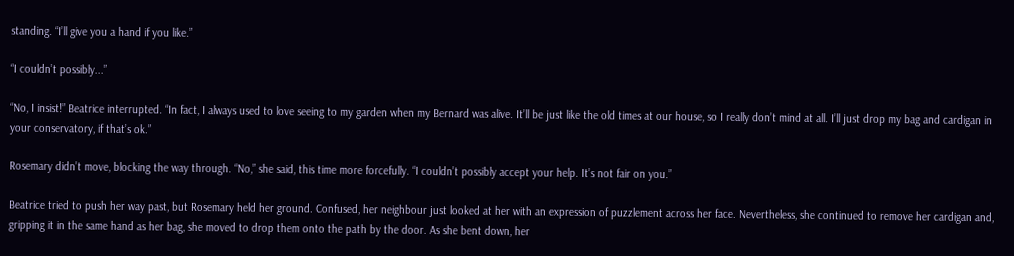standing. “I’ll give you a hand if you like.”

“I couldn’t possibly...”

“No, I insist!” Beatrice interrupted. “In fact, I always used to love seeing to my garden when my Bernard was alive. It’ll be just like the old times at our house, so I really don’t mind at all. I’ll just drop my bag and cardigan in your conservatory, if that’s ok.”

Rosemary didn’t move, blocking the way through. “No,” she said, this time more forcefully. “I couldn’t possibly accept your help. It’s not fair on you.”

Beatrice tried to push her way past, but Rosemary held her ground. Confused, her neighbour just looked at her with an expression of puzzlement across her face. Nevertheless, she continued to remove her cardigan and, gripping it in the same hand as her bag, she moved to drop them onto the path by the door. As she bent down, her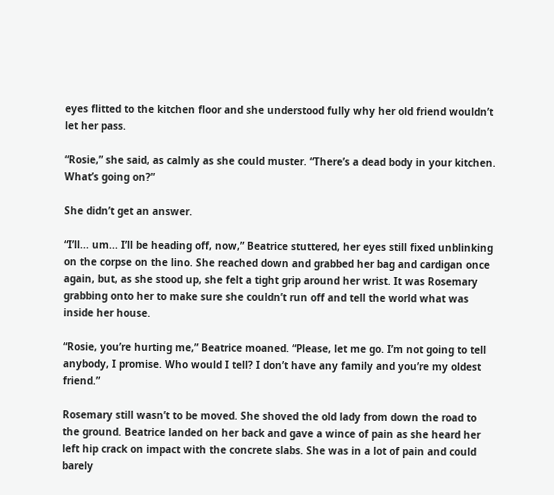eyes flitted to the kitchen floor and she understood fully why her old friend wouldn’t let her pass.

“Rosie,” she said, as calmly as she could muster. “There’s a dead body in your kitchen. What’s going on?”

She didn’t get an answer.

“I’ll... um... I’ll be heading off, now,” Beatrice stuttered, her eyes still fixed unblinking on the corpse on the lino. She reached down and grabbed her bag and cardigan once again, but, as she stood up, she felt a tight grip around her wrist. It was Rosemary grabbing onto her to make sure she couldn’t run off and tell the world what was inside her house.

“Rosie, you’re hurting me,” Beatrice moaned. “Please, let me go. I’m not going to tell anybody, I promise. Who would I tell? I don’t have any family and you’re my oldest friend.”

Rosemary still wasn’t to be moved. She shoved the old lady from down the road to the ground. Beatrice landed on her back and gave a wince of pain as she heard her left hip crack on impact with the concrete slabs. She was in a lot of pain and could barely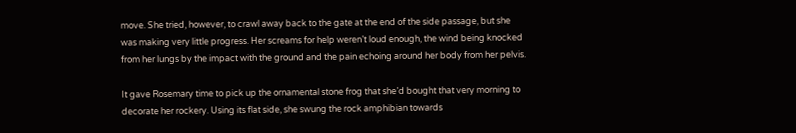move. She tried, however, to crawl away back to the gate at the end of the side passage, but she was making very little progress. Her screams for help weren’t loud enough, the wind being knocked from her lungs by the impact with the ground and the pain echoing around her body from her pelvis.

It gave Rosemary time to pick up the ornamental stone frog that she’d bought that very morning to decorate her rockery. Using its flat side, she swung the rock amphibian towards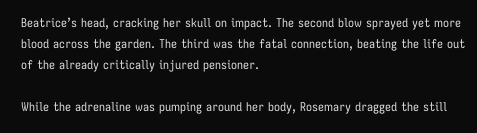Beatrice’s head, cracking her skull on impact. The second blow sprayed yet more blood across the garden. The third was the fatal connection, beating the life out of the already critically injured pensioner.

While the adrenaline was pumping around her body, Rosemary dragged the still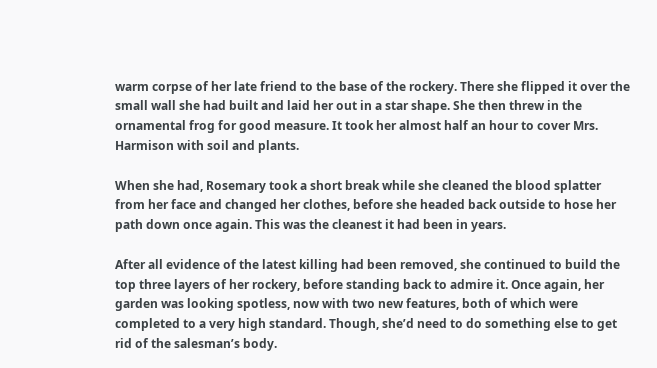warm corpse of her late friend to the base of the rockery. There she flipped it over the small wall she had built and laid her out in a star shape. She then threw in the ornamental frog for good measure. It took her almost half an hour to cover Mrs. Harmison with soil and plants.

When she had, Rosemary took a short break while she cleaned the blood splatter from her face and changed her clothes, before she headed back outside to hose her path down once again. This was the cleanest it had been in years.

After all evidence of the latest killing had been removed, she continued to build the top three layers of her rockery, before standing back to admire it. Once again, her garden was looking spotless, now with two new features, both of which were completed to a very high standard. Though, she’d need to do something else to get rid of the salesman’s body.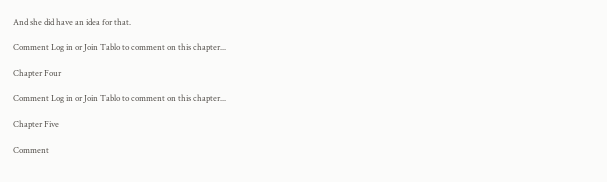And she did have an idea for that.

Comment Log in or Join Tablo to comment on this chapter...

Chapter Four

Comment Log in or Join Tablo to comment on this chapter...

Chapter Five

Comment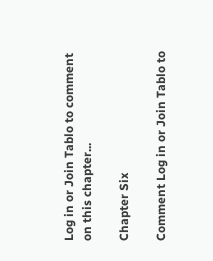Log in or Join Tablo to comment on this chapter...

Chapter Six

Comment Log in or Join Tablo to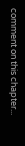comment on this chapter...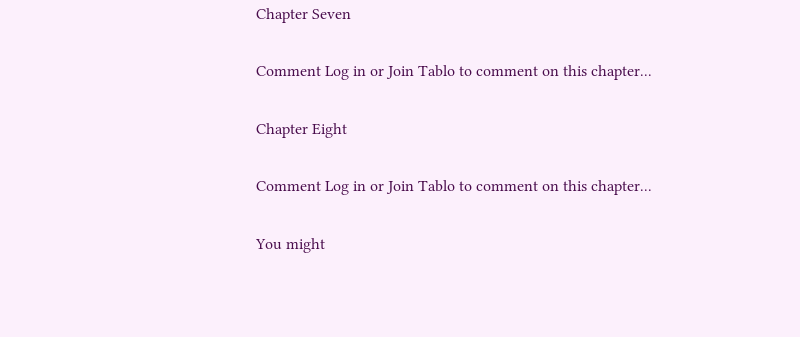Chapter Seven

Comment Log in or Join Tablo to comment on this chapter...

Chapter Eight

Comment Log in or Join Tablo to comment on this chapter...

You might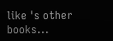like 's other books...